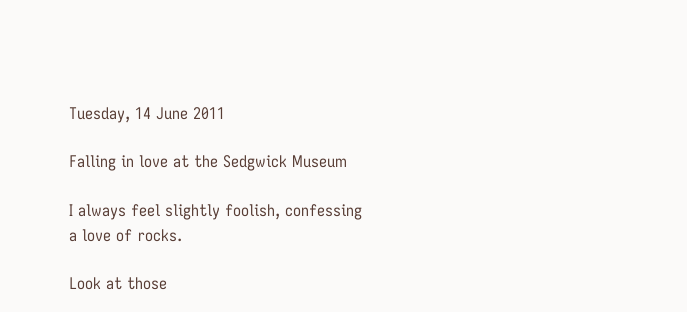Tuesday, 14 June 2011

Falling in love at the Sedgwick Museum

I always feel slightly foolish, confessing a love of rocks.

Look at those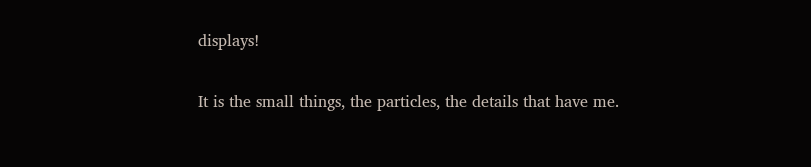displays!

It is the small things, the particles, the details that have me.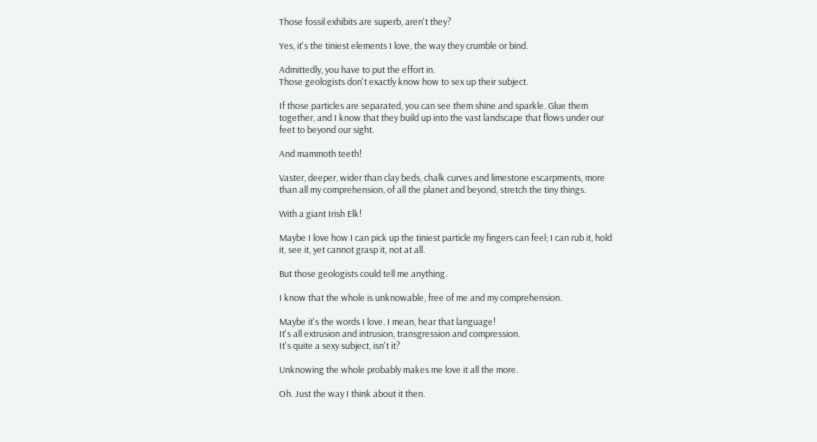Those fossil exhibits are superb, aren't they?

Yes, it's the tiniest elements I love, the way they crumble or bind.

Admittedly, you have to put the effort in.
Those geologists don't exactly know how to sex up their subject.

If those particles are separated, you can see them shine and sparkle. Glue them together, and I know that they build up into the vast landscape that flows under our feet to beyond our sight.

And mammoth teeth!

Vaster, deeper, wider than clay beds, chalk curves and limestone escarpments, more than all my comprehension, of all the planet and beyond, stretch the tiny things.

With a giant Irish Elk!

Maybe I love how I can pick up the tiniest particle my fingers can feel; I can rub it, hold it, see it, yet cannot grasp it, not at all.

But those geologists could tell me anything.

I know that the whole is unknowable, free of me and my comprehension.

Maybe it's the words I love. I mean, hear that language!
It's all extrusion and intrusion, transgression and compression.
It's quite a sexy subject, isn't it?

Unknowing the whole probably makes me love it all the more.

Oh. Just the way I think about it then.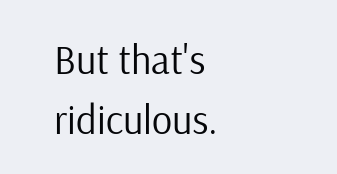But that's ridiculous.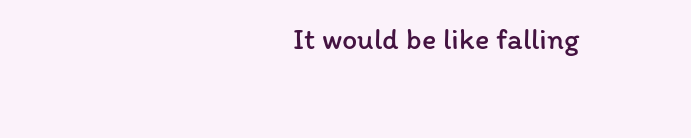It would be like falling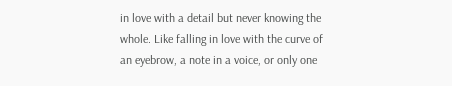in love with a detail but never knowing the whole. Like falling in love with the curve of an eyebrow, a note in a voice, or only one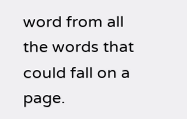word from all the words that could fall on a page.